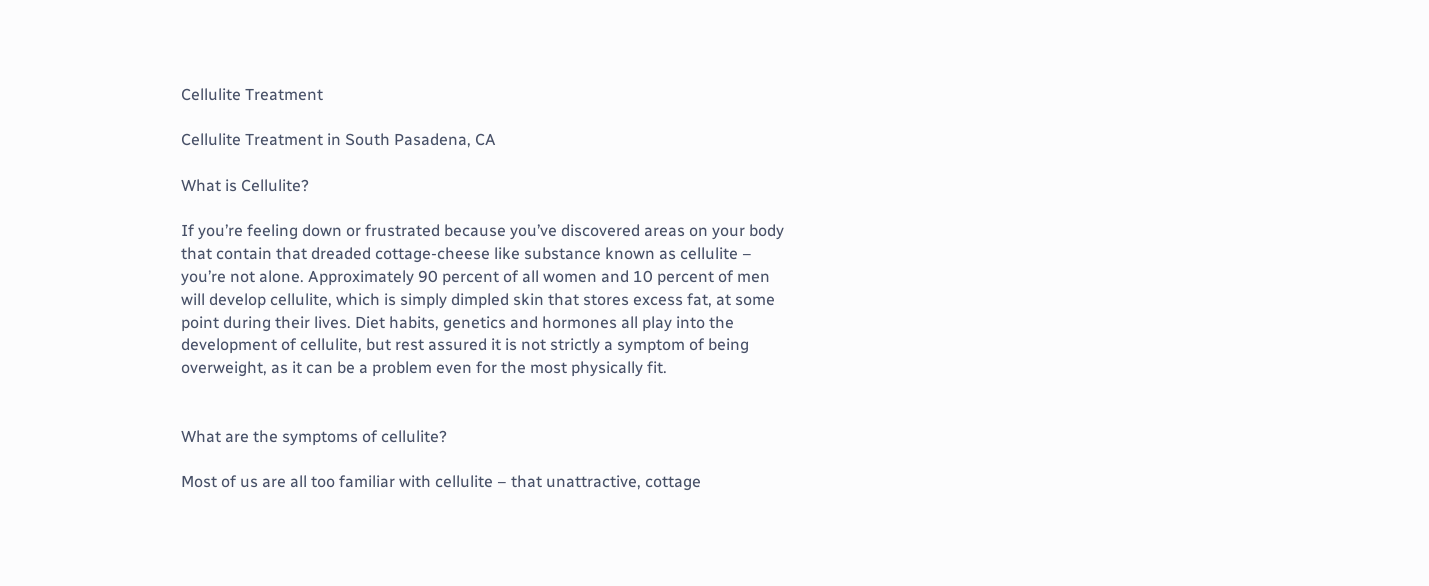Cellulite Treatment

Cellulite Treatment in South Pasadena, CA

What is Cellulite?

If you’re feeling down or frustrated because you’ve discovered areas on your body that contain that dreaded cottage-cheese like substance known as cellulite – you’re not alone. Approximately 90 percent of all women and 10 percent of men will develop cellulite, which is simply dimpled skin that stores excess fat, at some point during their lives. Diet habits, genetics and hormones all play into the development of cellulite, but rest assured it is not strictly a symptom of being overweight, as it can be a problem even for the most physically fit.


What are the symptoms of cellulite?

Most of us are all too familiar with cellulite – that unattractive, cottage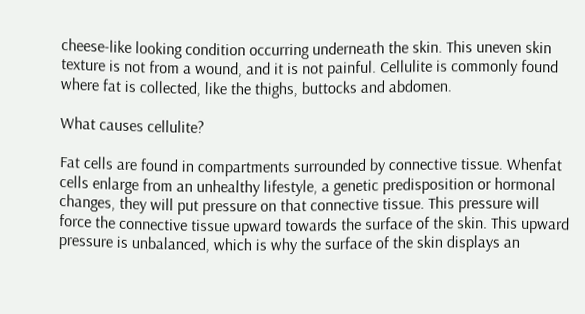cheese-like looking condition occurring underneath the skin. This uneven skin texture is not from a wound, and it is not painful. Cellulite is commonly found where fat is collected, like the thighs, buttocks and abdomen.

What causes cellulite?

Fat cells are found in compartments surrounded by connective tissue. Whenfat cells enlarge from an unhealthy lifestyle, a genetic predisposition or hormonal changes, they will put pressure on that connective tissue. This pressure will force the connective tissue upward towards the surface of the skin. This upward pressure is unbalanced, which is why the surface of the skin displays an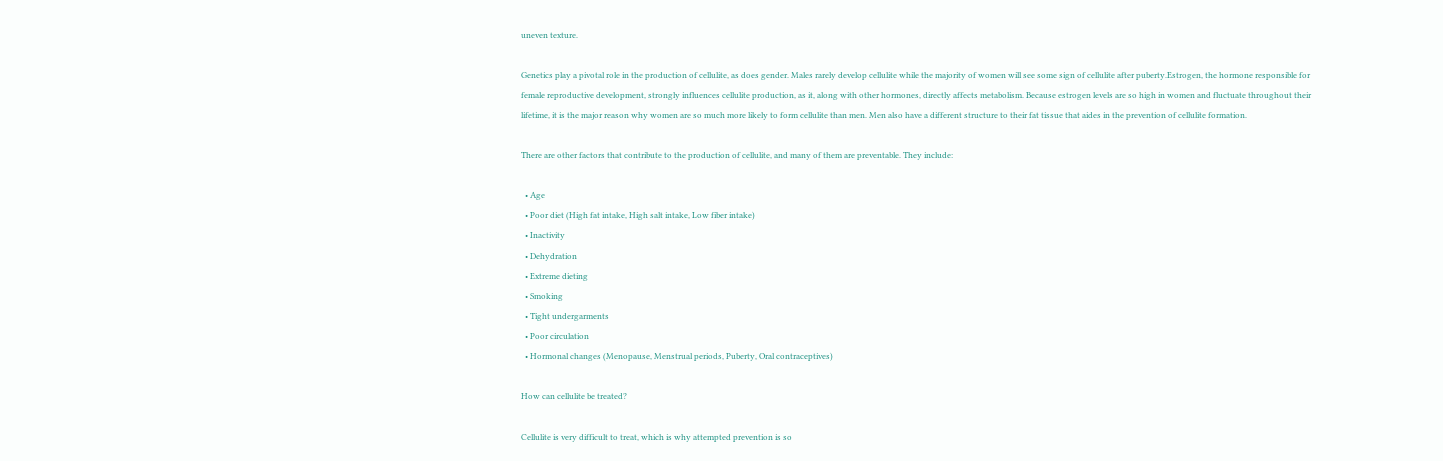uneven texture.

Genetics play a pivotal role in the production of cellulite, as does gender. Males rarely develop cellulite while the majority of women will see some sign of cellulite after puberty.Estrogen, the hormone responsible for female reproductive development, strongly influences cellulite production, as it, along with other hormones, directly affects metabolism. Because estrogen levels are so high in women and fluctuate throughout their lifetime, it is the major reason why women are so much more likely to form cellulite than men. Men also have a different structure to their fat tissue that aides in the prevention of cellulite formation.

There are other factors that contribute to the production of cellulite, and many of them are preventable. They include:

  • Age
  • Poor diet (High fat intake, High salt intake, Low fiber intake)
  • Inactivity
  • Dehydration
  • Extreme dieting
  • Smoking
  • Tight undergarments
  • Poor circulation
  • Hormonal changes (Menopause, Menstrual periods, Puberty, Oral contraceptives)

How can cellulite be treated?

Cellulite is very difficult to treat, which is why attempted prevention is so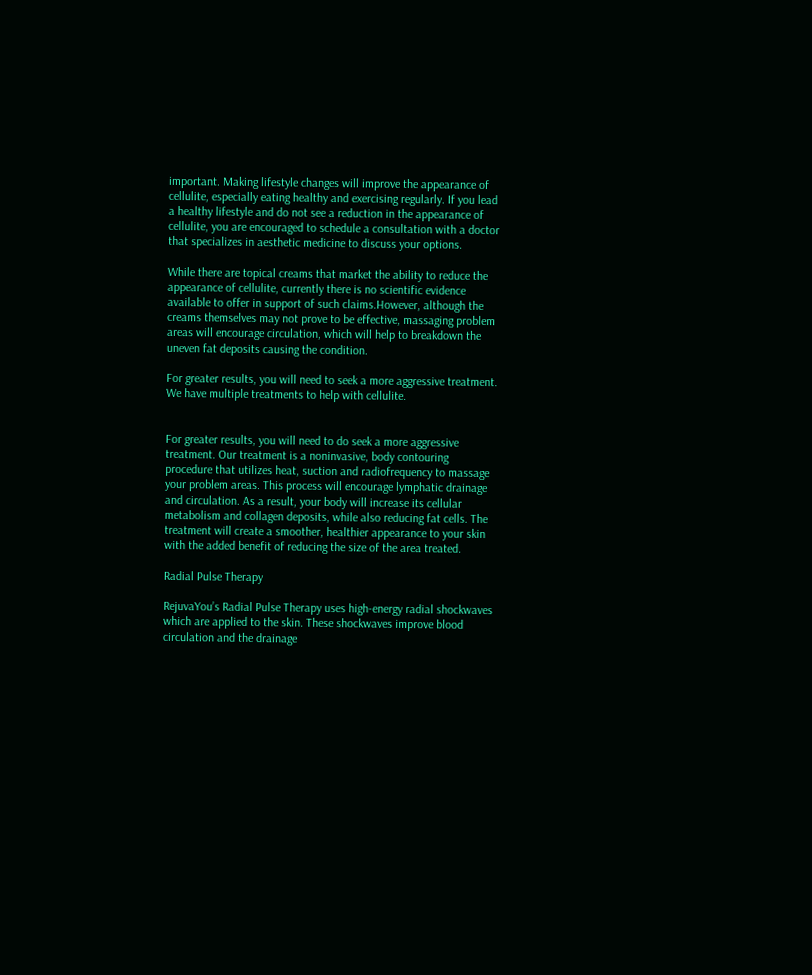important. Making lifestyle changes will improve the appearance of cellulite, especially eating healthy and exercising regularly. If you lead a healthy lifestyle and do not see a reduction in the appearance of cellulite, you are encouraged to schedule a consultation with a doctor that specializes in aesthetic medicine to discuss your options.

While there are topical creams that market the ability to reduce the appearance of cellulite, currently there is no scientific evidence available to offer in support of such claims.However, although the creams themselves may not prove to be effective, massaging problem areas will encourage circulation, which will help to breakdown the uneven fat deposits causing the condition.

For greater results, you will need to seek a more aggressive treatment. We have multiple treatments to help with cellulite.


For greater results, you will need to do seek a more aggressive treatment. Our treatment is a noninvasive, body contouring procedure that utilizes heat, suction and radiofrequency to massage your problem areas. This process will encourage lymphatic drainage and circulation. As a result, your body will increase its cellular metabolism and collagen deposits, while also reducing fat cells. The treatment will create a smoother, healthier appearance to your skin with the added benefit of reducing the size of the area treated.

Radial Pulse Therapy

RejuvaYou’s Radial Pulse Therapy uses high-energy radial shockwaves which are applied to the skin. These shockwaves improve blood circulation and the drainage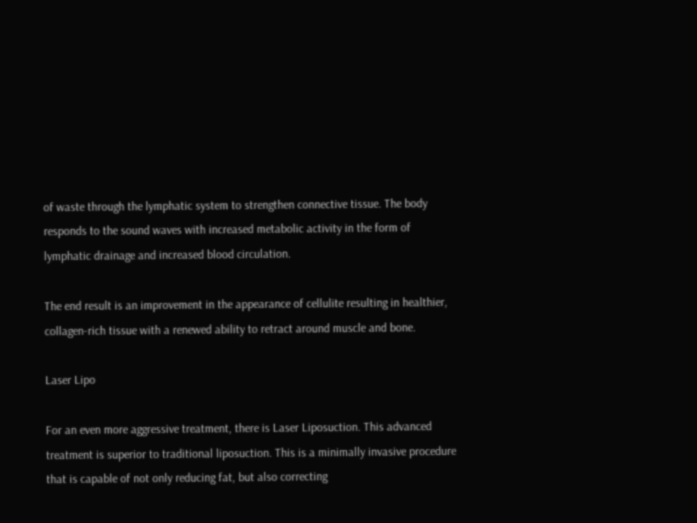of waste through the lymphatic system to strengthen connective tissue. The body responds to the sound waves with increased metabolic activity in the form of lymphatic drainage and increased blood circulation.

The end result is an improvement in the appearance of cellulite resulting in healthier, collagen-rich tissue with a renewed ability to retract around muscle and bone.

Laser Lipo

For an even more aggressive treatment, there is Laser Liposuction. This advanced treatment is superior to traditional liposuction. This is a minimally invasive procedure that is capable of not only reducing fat, but also correcting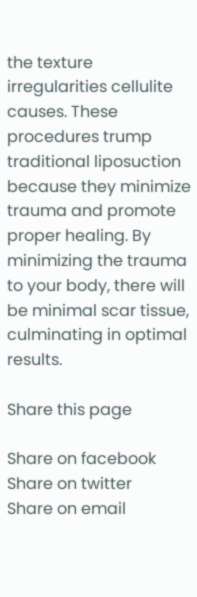the texture irregularities cellulite causes. These procedures trump traditional liposuction because they minimize trauma and promote proper healing. By minimizing the trauma to your body, there will be minimal scar tissue, culminating in optimal results.

Share this page

Share on facebook
Share on twitter
Share on email